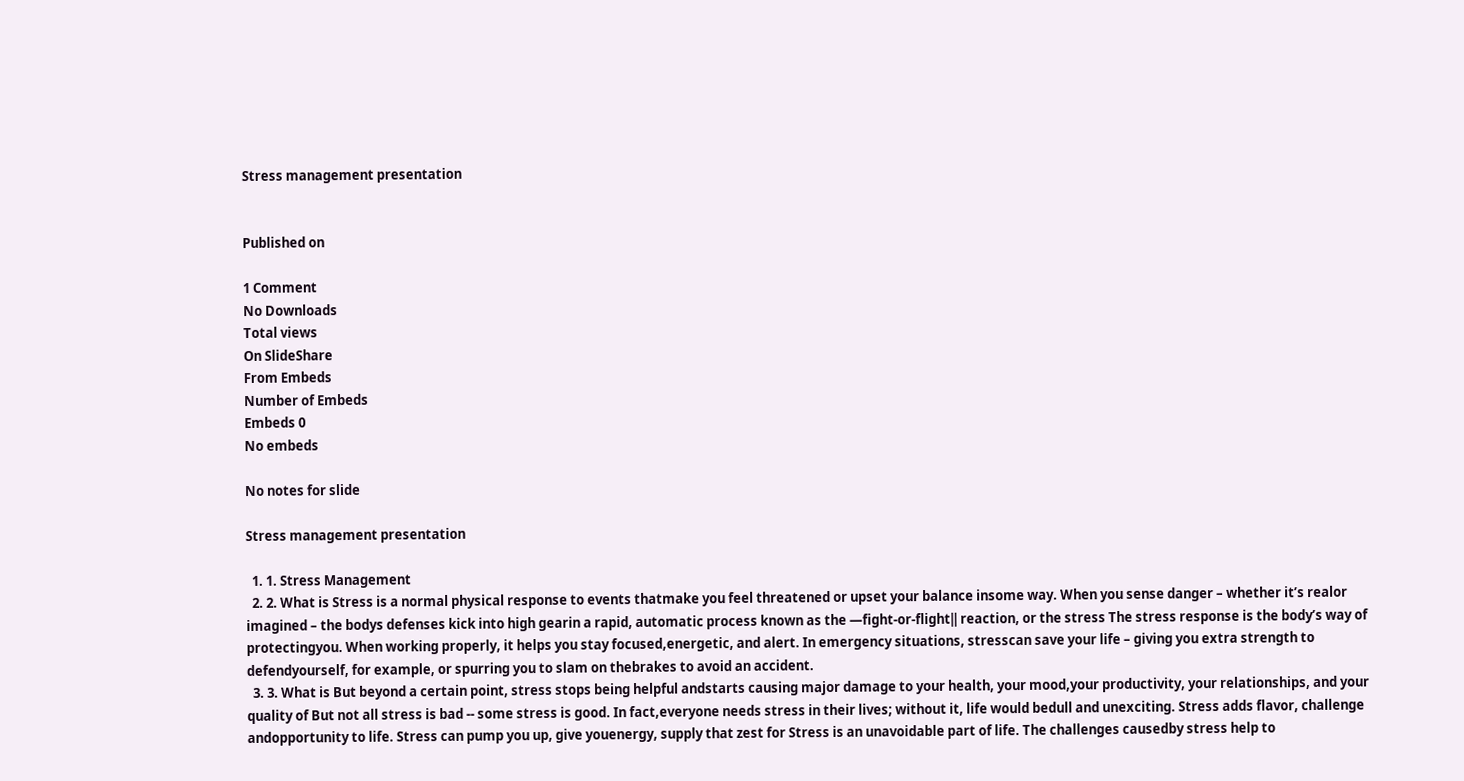Stress management presentation


Published on

1 Comment
No Downloads
Total views
On SlideShare
From Embeds
Number of Embeds
Embeds 0
No embeds

No notes for slide

Stress management presentation

  1. 1. Stress Management
  2. 2. What is Stress is a normal physical response to events thatmake you feel threatened or upset your balance insome way. When you sense danger – whether it’s realor imagined – the bodys defenses kick into high gearin a rapid, automatic process known as the ―fight-or-flight‖ reaction, or the stress The stress response is the body’s way of protectingyou. When working properly, it helps you stay focused,energetic, and alert. In emergency situations, stresscan save your life – giving you extra strength to defendyourself, for example, or spurring you to slam on thebrakes to avoid an accident.
  3. 3. What is But beyond a certain point, stress stops being helpful andstarts causing major damage to your health, your mood,your productivity, your relationships, and your quality of But not all stress is bad -- some stress is good. In fact,everyone needs stress in their lives; without it, life would bedull and unexciting. Stress adds flavor, challenge andopportunity to life. Stress can pump you up, give youenergy, supply that zest for Stress is an unavoidable part of life. The challenges causedby stress help to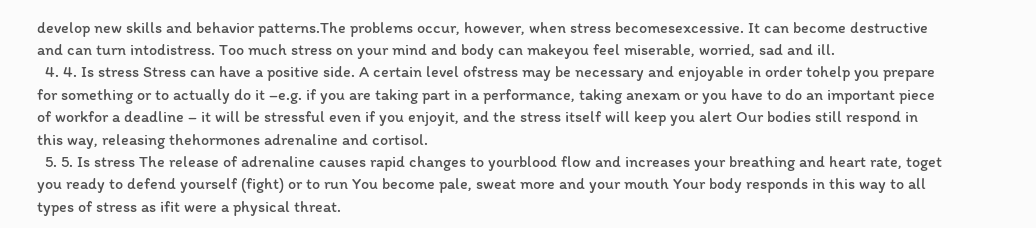develop new skills and behavior patterns.The problems occur, however, when stress becomesexcessive. It can become destructive and can turn intodistress. Too much stress on your mind and body can makeyou feel miserable, worried, sad and ill.
  4. 4. Is stress Stress can have a positive side. A certain level ofstress may be necessary and enjoyable in order tohelp you prepare for something or to actually do it –e.g. if you are taking part in a performance, taking anexam or you have to do an important piece of workfor a deadline – it will be stressful even if you enjoyit, and the stress itself will keep you alert Our bodies still respond in this way, releasing thehormones adrenaline and cortisol.
  5. 5. Is stress The release of adrenaline causes rapid changes to yourblood flow and increases your breathing and heart rate, toget you ready to defend yourself (fight) or to run You become pale, sweat more and your mouth Your body responds in this way to all types of stress as ifit were a physical threat.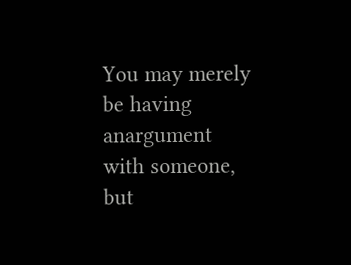You may merely be having anargument with someone, but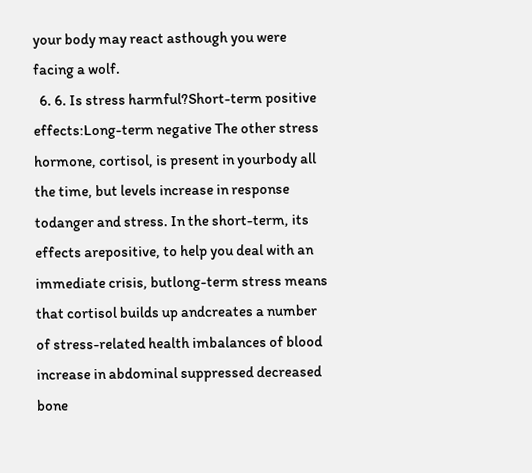your body may react asthough you were facing a wolf.
  6. 6. Is stress harmful?Short-term positive effects:Long-term negative The other stress hormone, cortisol, is present in yourbody all the time, but levels increase in response todanger and stress. In the short-term, its effects arepositive, to help you deal with an immediate crisis, butlong-term stress means that cortisol builds up andcreates a number of stress-related health imbalances of blood increase in abdominal suppressed decreased bone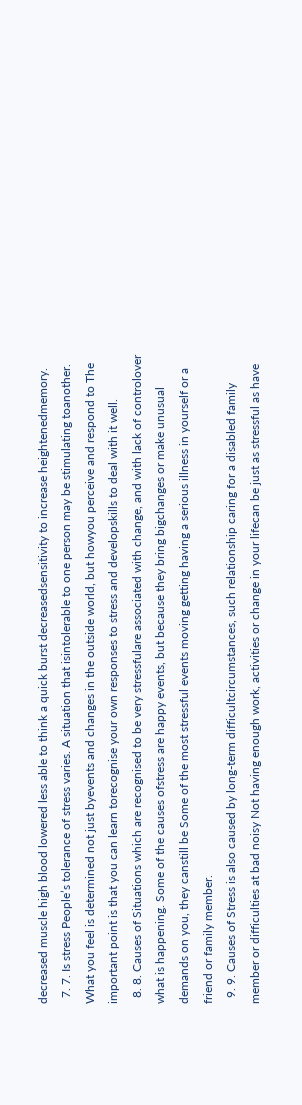decreased muscle high blood lowered less able to think a quick burst decreasedsensitivity to increase heightenedmemory.
  7. 7. Is stress People’s tolerance of stress varies. A situation that isintolerable to one person may be stimulating toanother. What you feel is determined not just byevents and changes in the outside world, but howyou perceive and respond to The important point is that you can learn torecognise your own responses to stress and developskills to deal with it well.
  8. 8. Causes of Situations which are recognised to be very stressfulare associated with change, and with lack of controlover what is happening. Some of the causes ofstress are happy events, but because they bring bigchanges or make unusual demands on you, they canstill be Some of the most stressful events moving getting having a serious illness in yourself or a friend or family member.
  9. 9. Causes of Stress is also caused by long-term difficultcircumstances, such relationship caring for a disabled family member or difficulties at bad noisy Not having enough work, activities or change in your lifecan be just as stressful as have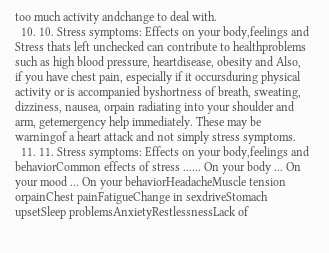too much activity andchange to deal with.
  10. 10. Stress symptoms: Effects on your body,feelings and Stress thats left unchecked can contribute to healthproblems such as high blood pressure, heartdisease, obesity and Also, if you have chest pain, especially if it occursduring physical activity or is accompanied byshortness of breath, sweating, dizziness, nausea, orpain radiating into your shoulder and arm, getemergency help immediately. These may be warningof a heart attack and not simply stress symptoms.
  11. 11. Stress symptoms: Effects on your body,feelings and behaviorCommon effects of stress ...... On your body ... On your mood ... On your behaviorHeadacheMuscle tension orpainChest painFatigueChange in sexdriveStomach upsetSleep problemsAnxietyRestlessnessLack of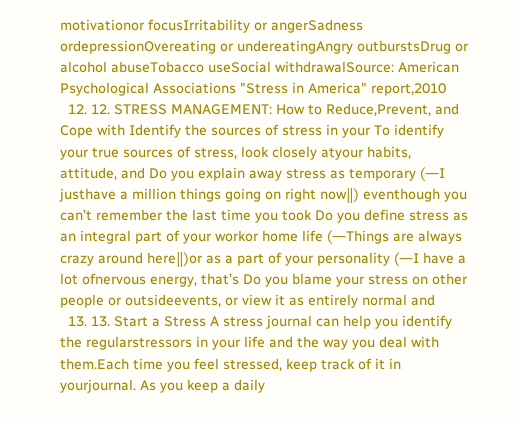motivationor focusIrritability or angerSadness ordepressionOvereating or undereatingAngry outburstsDrug or alcohol abuseTobacco useSocial withdrawalSource: American Psychological Associations "Stress in America" report,2010
  12. 12. STRESS MANAGEMENT: How to Reduce,Prevent, and Cope with Identify the sources of stress in your To identify your true sources of stress, look closely atyour habits, attitude, and Do you explain away stress as temporary (―I justhave a million things going on right now‖) eventhough you can’t remember the last time you took Do you define stress as an integral part of your workor home life (―Things are always crazy around here‖)or as a part of your personality (―I have a lot ofnervous energy, that’s Do you blame your stress on other people or outsideevents, or view it as entirely normal and
  13. 13. Start a Stress A stress journal can help you identify the regularstressors in your life and the way you deal with them.Each time you feel stressed, keep track of it in yourjournal. As you keep a daily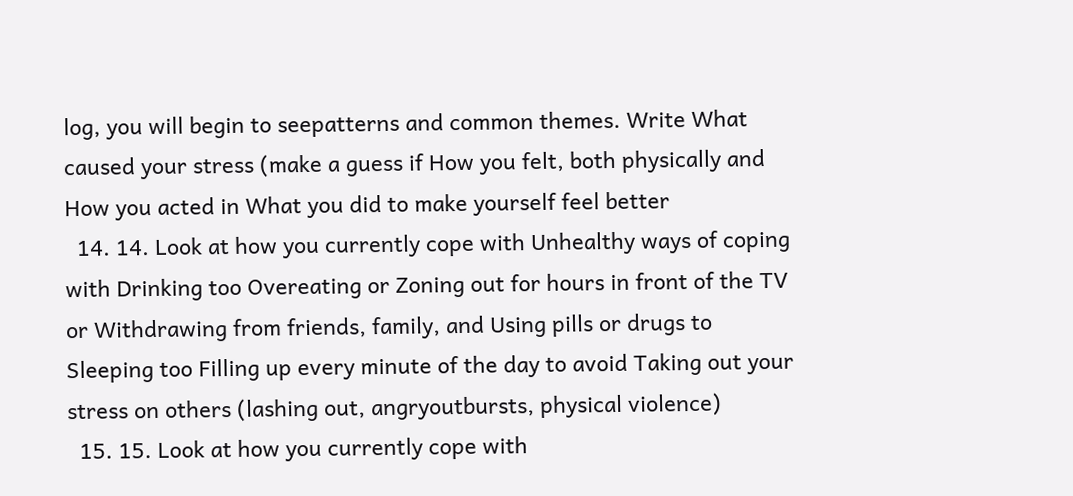log, you will begin to seepatterns and common themes. Write What caused your stress (make a guess if How you felt, both physically and How you acted in What you did to make yourself feel better
  14. 14. Look at how you currently cope with Unhealthy ways of coping with Drinking too Overeating or Zoning out for hours in front of the TV or Withdrawing from friends, family, and Using pills or drugs to Sleeping too Filling up every minute of the day to avoid Taking out your stress on others (lashing out, angryoutbursts, physical violence)
  15. 15. Look at how you currently cope with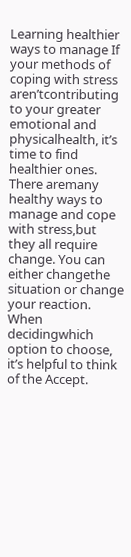Learning healthier ways to manage If your methods of coping with stress aren’tcontributing to your greater emotional and physicalhealth, it’s time to find healthier ones. There aremany healthy ways to manage and cope with stress,but they all require change. You can either changethe situation or change your reaction. When decidingwhich option to choose, it’s helpful to think of the Accept.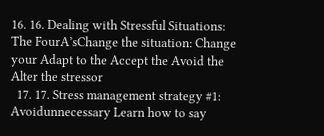16. 16. Dealing with Stressful Situations: The FourA’sChange the situation: Change your Adapt to the Accept the Avoid the Alter the stressor
  17. 17. Stress management strategy #1: Avoidunnecessary Learn how to say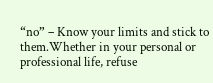“no” – Know your limits and stick to them.Whether in your personal or professional life, refuse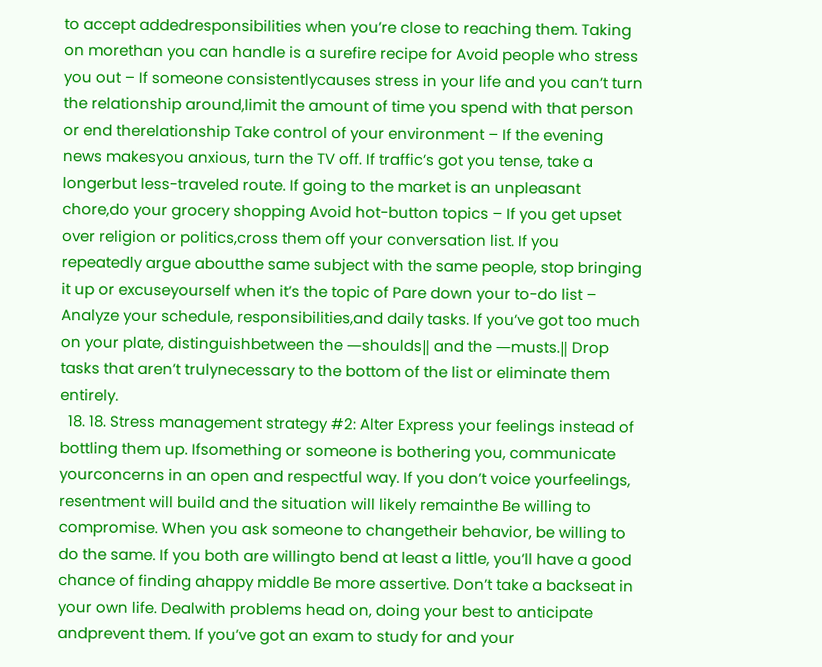to accept addedresponsibilities when you’re close to reaching them. Taking on morethan you can handle is a surefire recipe for Avoid people who stress you out – If someone consistentlycauses stress in your life and you can’t turn the relationship around,limit the amount of time you spend with that person or end therelationship Take control of your environment – If the evening news makesyou anxious, turn the TV off. If traffic’s got you tense, take a longerbut less-traveled route. If going to the market is an unpleasant chore,do your grocery shopping Avoid hot-button topics – If you get upset over religion or politics,cross them off your conversation list. If you repeatedly argue aboutthe same subject with the same people, stop bringing it up or excuseyourself when it’s the topic of Pare down your to-do list – Analyze your schedule, responsibilities,and daily tasks. If you’ve got too much on your plate, distinguishbetween the ―shoulds‖ and the ―musts.‖ Drop tasks that aren’t trulynecessary to the bottom of the list or eliminate them entirely.
  18. 18. Stress management strategy #2: Alter Express your feelings instead of bottling them up. Ifsomething or someone is bothering you, communicate yourconcerns in an open and respectful way. If you don’t voice yourfeelings, resentment will build and the situation will likely remainthe Be willing to compromise. When you ask someone to changetheir behavior, be willing to do the same. If you both are willingto bend at least a little, you’ll have a good chance of finding ahappy middle Be more assertive. Don’t take a backseat in your own life. Dealwith problems head on, doing your best to anticipate andprevent them. If you’ve got an exam to study for and your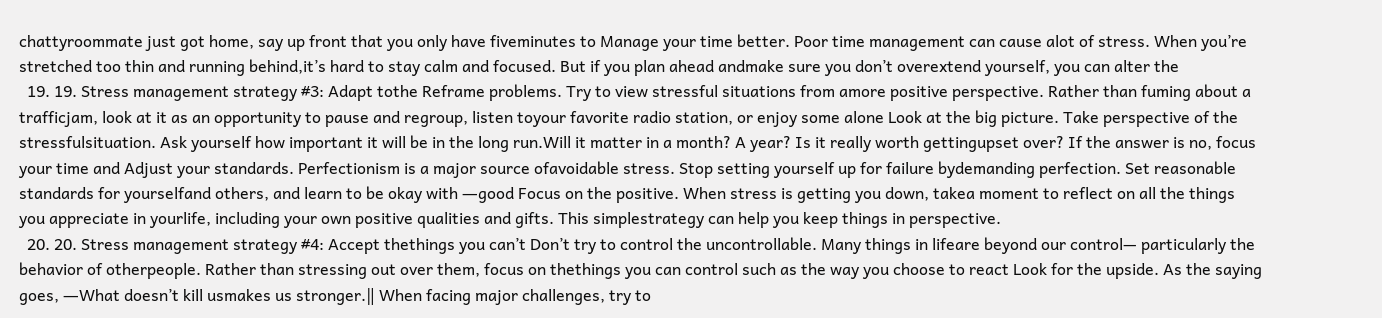chattyroommate just got home, say up front that you only have fiveminutes to Manage your time better. Poor time management can cause alot of stress. When you’re stretched too thin and running behind,it’s hard to stay calm and focused. But if you plan ahead andmake sure you don’t overextend yourself, you can alter the
  19. 19. Stress management strategy #3: Adapt tothe Reframe problems. Try to view stressful situations from amore positive perspective. Rather than fuming about a trafficjam, look at it as an opportunity to pause and regroup, listen toyour favorite radio station, or enjoy some alone Look at the big picture. Take perspective of the stressfulsituation. Ask yourself how important it will be in the long run.Will it matter in a month? A year? Is it really worth gettingupset over? If the answer is no, focus your time and Adjust your standards. Perfectionism is a major source ofavoidable stress. Stop setting yourself up for failure bydemanding perfection. Set reasonable standards for yourselfand others, and learn to be okay with ―good Focus on the positive. When stress is getting you down, takea moment to reflect on all the things you appreciate in yourlife, including your own positive qualities and gifts. This simplestrategy can help you keep things in perspective.
  20. 20. Stress management strategy #4: Accept thethings you can’t Don’t try to control the uncontrollable. Many things in lifeare beyond our control— particularly the behavior of otherpeople. Rather than stressing out over them, focus on thethings you can control such as the way you choose to react Look for the upside. As the saying goes, ―What doesn’t kill usmakes us stronger.‖ When facing major challenges, try to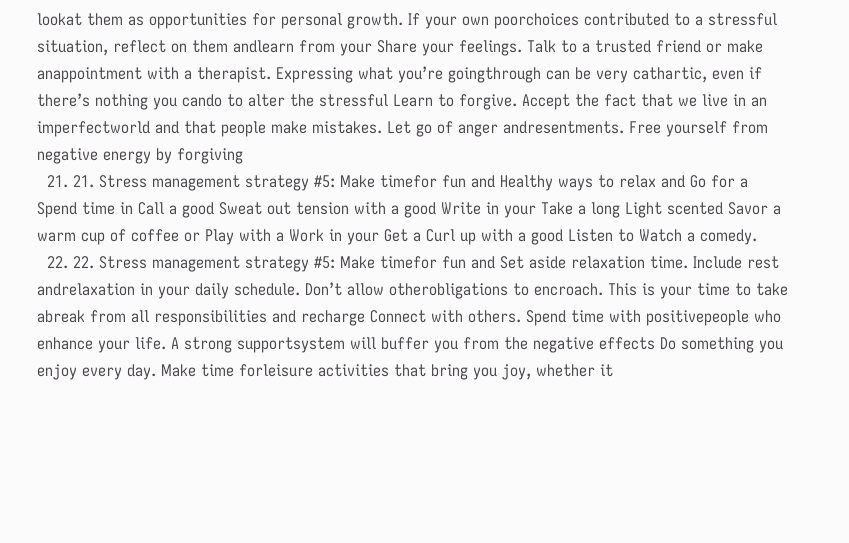lookat them as opportunities for personal growth. If your own poorchoices contributed to a stressful situation, reflect on them andlearn from your Share your feelings. Talk to a trusted friend or make anappointment with a therapist. Expressing what you’re goingthrough can be very cathartic, even if there’s nothing you cando to alter the stressful Learn to forgive. Accept the fact that we live in an imperfectworld and that people make mistakes. Let go of anger andresentments. Free yourself from negative energy by forgiving
  21. 21. Stress management strategy #5: Make timefor fun and Healthy ways to relax and Go for a Spend time in Call a good Sweat out tension with a good Write in your Take a long Light scented Savor a warm cup of coffee or Play with a Work in your Get a Curl up with a good Listen to Watch a comedy.
  22. 22. Stress management strategy #5: Make timefor fun and Set aside relaxation time. Include rest andrelaxation in your daily schedule. Don’t allow otherobligations to encroach. This is your time to take abreak from all responsibilities and recharge Connect with others. Spend time with positivepeople who enhance your life. A strong supportsystem will buffer you from the negative effects Do something you enjoy every day. Make time forleisure activities that bring you joy, whether it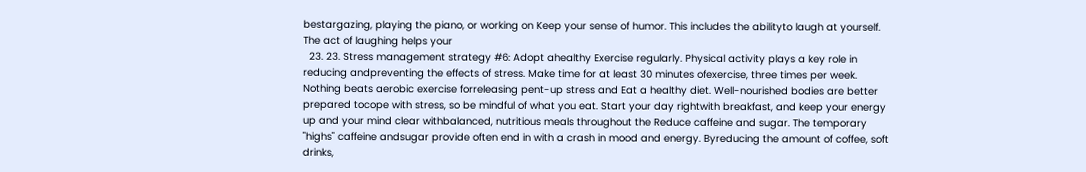bestargazing, playing the piano, or working on Keep your sense of humor. This includes the abilityto laugh at yourself. The act of laughing helps your
  23. 23. Stress management strategy #6: Adopt ahealthy Exercise regularly. Physical activity plays a key role in reducing andpreventing the effects of stress. Make time for at least 30 minutes ofexercise, three times per week. Nothing beats aerobic exercise forreleasing pent-up stress and Eat a healthy diet. Well-nourished bodies are better prepared tocope with stress, so be mindful of what you eat. Start your day rightwith breakfast, and keep your energy up and your mind clear withbalanced, nutritious meals throughout the Reduce caffeine and sugar. The temporary "highs" caffeine andsugar provide often end in with a crash in mood and energy. Byreducing the amount of coffee, soft drinks,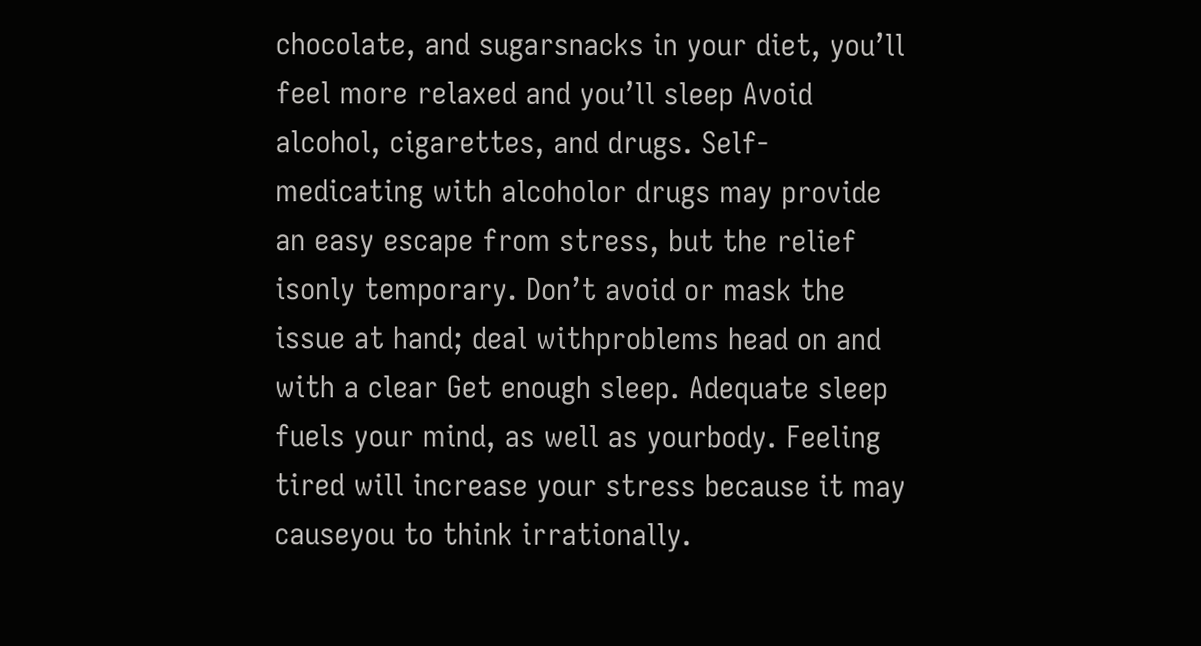chocolate, and sugarsnacks in your diet, you’ll feel more relaxed and you’ll sleep Avoid alcohol, cigarettes, and drugs. Self-medicating with alcoholor drugs may provide an easy escape from stress, but the relief isonly temporary. Don’t avoid or mask the issue at hand; deal withproblems head on and with a clear Get enough sleep. Adequate sleep fuels your mind, as well as yourbody. Feeling tired will increase your stress because it may causeyou to think irrationally.